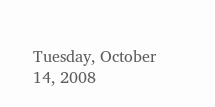Tuesday, October 14, 2008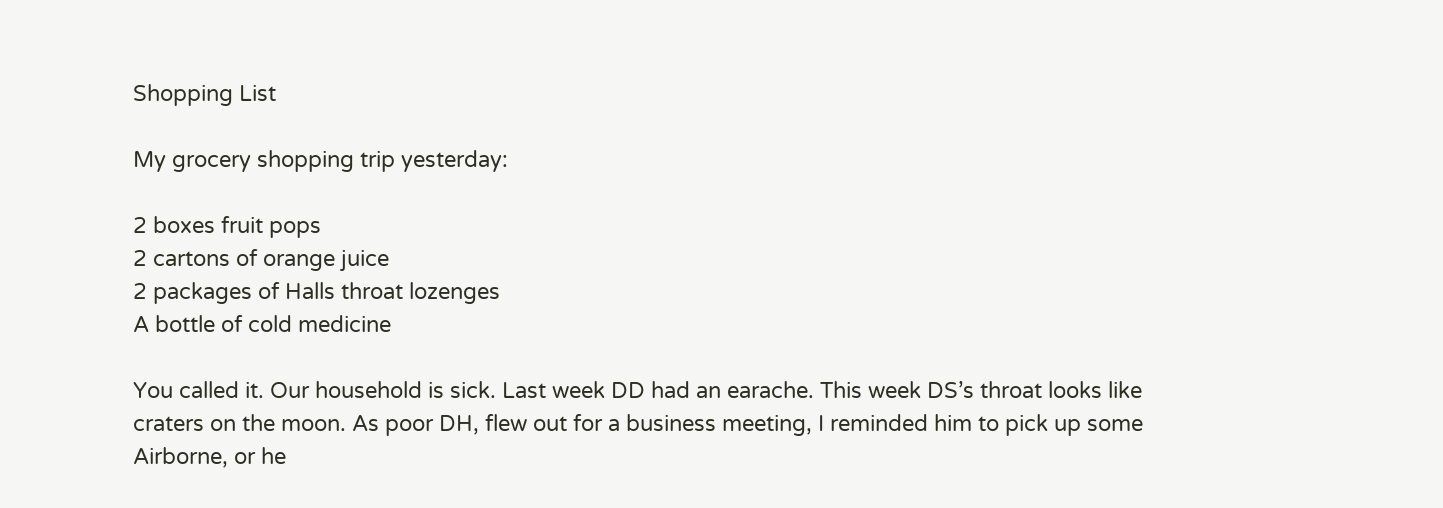Shopping List

My grocery shopping trip yesterday:

2 boxes fruit pops
2 cartons of orange juice
2 packages of Halls throat lozenges
A bottle of cold medicine

You called it. Our household is sick. Last week DD had an earache. This week DS’s throat looks like craters on the moon. As poor DH, flew out for a business meeting, I reminded him to pick up some Airborne, or he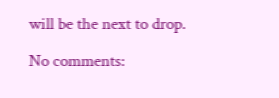will be the next to drop.

No comments: